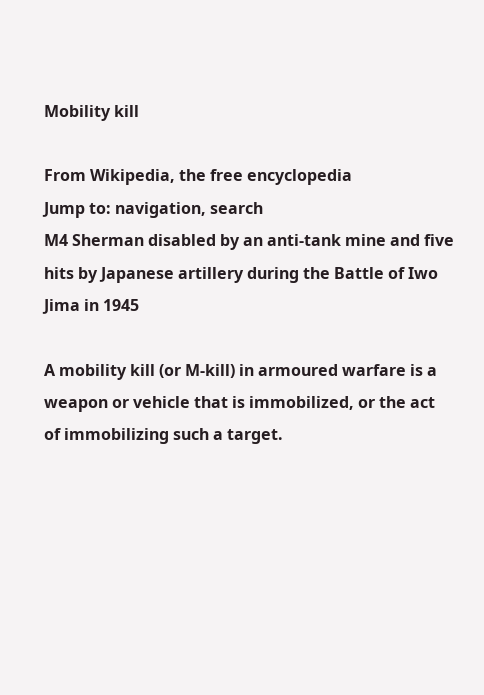Mobility kill

From Wikipedia, the free encyclopedia
Jump to: navigation, search
M4 Sherman disabled by an anti-tank mine and five hits by Japanese artillery during the Battle of Iwo Jima in 1945

A mobility kill (or M-kill) in armoured warfare is a weapon or vehicle that is immobilized, or the act of immobilizing such a target.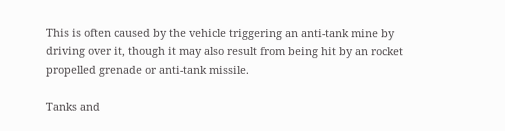This is often caused by the vehicle triggering an anti-tank mine by driving over it, though it may also result from being hit by an rocket propelled grenade or anti-tank missile.

Tanks and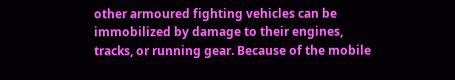other armoured fighting vehicles can be immobilized by damage to their engines, tracks, or running gear. Because of the mobile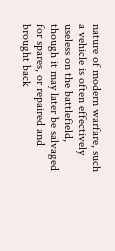nature of modern warfare, such a vehicle is often effectively useless on the battlefield, though it may later be salvaged for spares, or repaired and brought back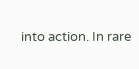into action. In rare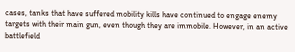cases, tanks that have suffered mobility kills have continued to engage enemy targets with their main gun, even though they are immobile. However, in an active battlefield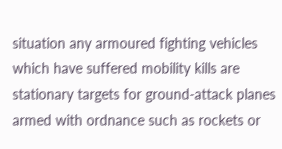situation any armoured fighting vehicles which have suffered mobility kills are stationary targets for ground-attack planes armed with ordnance such as rockets or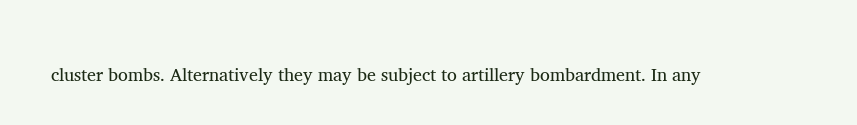cluster bombs. Alternatively they may be subject to artillery bombardment. In any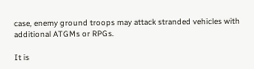case, enemy ground troops may attack stranded vehicles with additional ATGMs or RPGs.

It is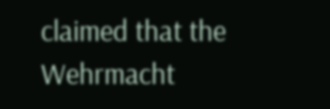claimed that the Wehrmacht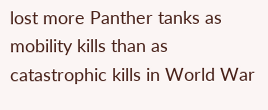lost more Panther tanks as mobility kills than as catastrophic kills in World War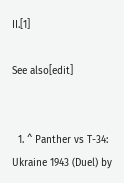II.[1]

See also[edit]


  1. ^ Panther vs T-34: Ukraine 1943 (Duel) by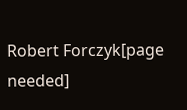Robert Forczyk[page needed]